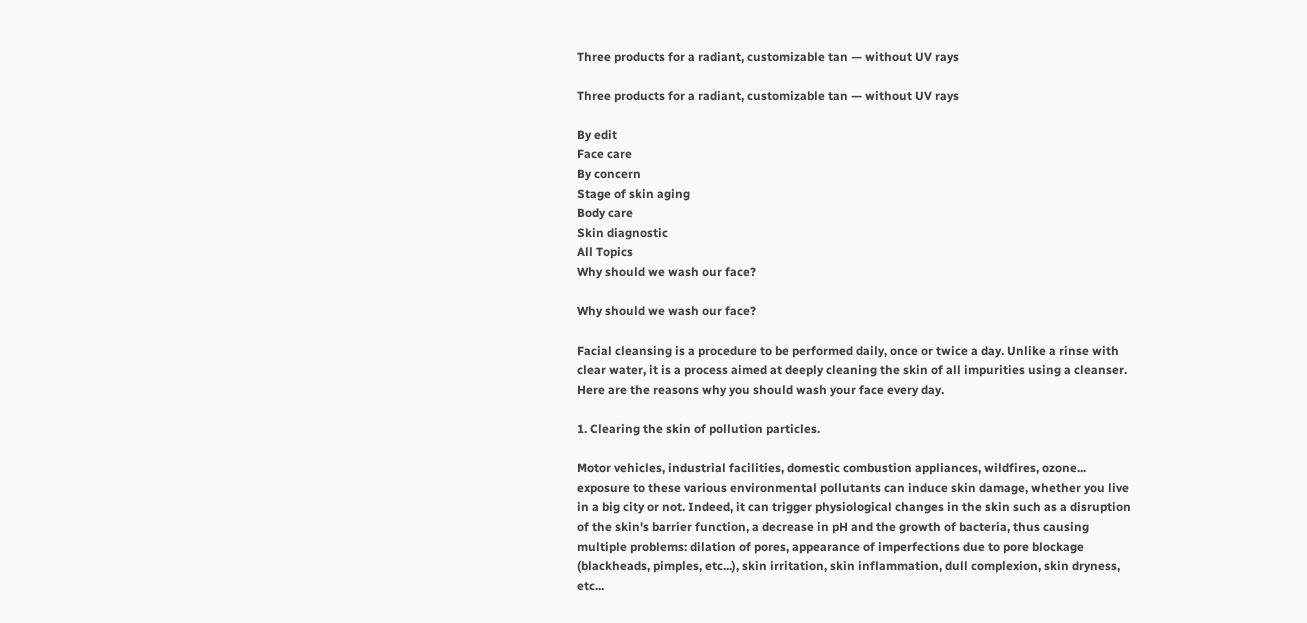Three products for a radiant, customizable tan — without UV rays

Three products for a radiant, customizable tan — without UV rays

By edit
Face care
By concern
Stage of skin aging
Body care
Skin diagnostic
All Topics
Why should we wash our face?

Why should we wash our face?

Facial cleansing is a procedure to be performed daily, once or twice a day. Unlike a rinse with clear water, it is a process aimed at deeply cleaning the skin of all impurities using a cleanser. Here are the reasons why you should wash your face every day.

1. Clearing the skin of pollution particles.

Motor vehicles, industrial facilities, domestic combustion appliances, wildfires, ozone... exposure to these various environmental pollutants can induce skin damage, whether you live in a big city or not. Indeed, it can trigger physiological changes in the skin such as a disruption of the skin's barrier function, a decrease in pH and the growth of bacteria, thus causing multiple problems: dilation of pores, appearance of imperfections due to pore blockage (blackheads, pimples, etc...), skin irritation, skin inflammation, dull complexion, skin dryness, etc...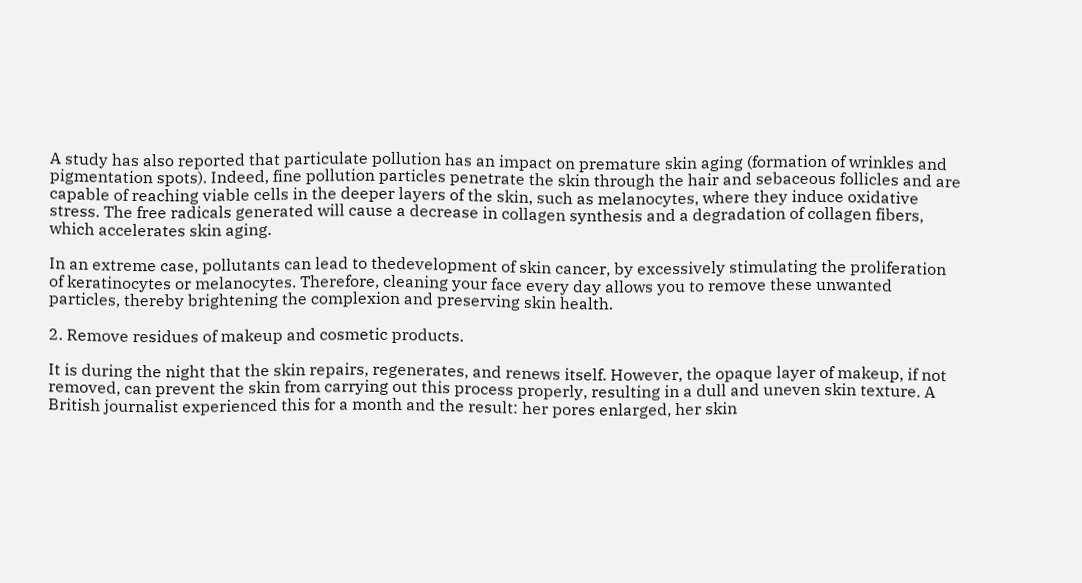A study has also reported that particulate pollution has an impact on premature skin aging (formation of wrinkles and pigmentation spots). Indeed, fine pollution particles penetrate the skin through the hair and sebaceous follicles and are capable of reaching viable cells in the deeper layers of the skin, such as melanocytes, where they induce oxidative stress. The free radicals generated will cause a decrease in collagen synthesis and a degradation of collagen fibers, which accelerates skin aging.

In an extreme case, pollutants can lead to thedevelopment of skin cancer, by excessively stimulating the proliferation of keratinocytes or melanocytes. Therefore, cleaning your face every day allows you to remove these unwanted particles, thereby brightening the complexion and preserving skin health.

2. Remove residues of makeup and cosmetic products.

It is during the night that the skin repairs, regenerates, and renews itself. However, the opaque layer of makeup, if not removed, can prevent the skin from carrying out this process properly, resulting in a dull and uneven skin texture. A British journalist experienced this for a month and the result: her pores enlarged, her skin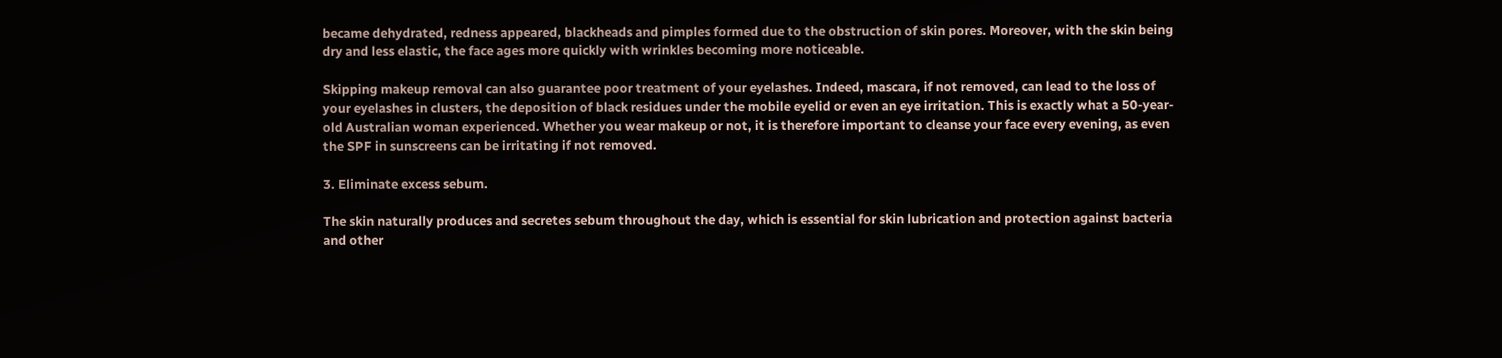became dehydrated, redness appeared, blackheads and pimples formed due to the obstruction of skin pores. Moreover, with the skin being dry and less elastic, the face ages more quickly with wrinkles becoming more noticeable.

Skipping makeup removal can also guarantee poor treatment of your eyelashes. Indeed, mascara, if not removed, can lead to the loss of your eyelashes in clusters, the deposition of black residues under the mobile eyelid or even an eye irritation. This is exactly what a 50-year-old Australian woman experienced. Whether you wear makeup or not, it is therefore important to cleanse your face every evening, as even the SPF in sunscreens can be irritating if not removed.

3. Eliminate excess sebum.

The skin naturally produces and secretes sebum throughout the day, which is essential for skin lubrication and protection against bacteria and other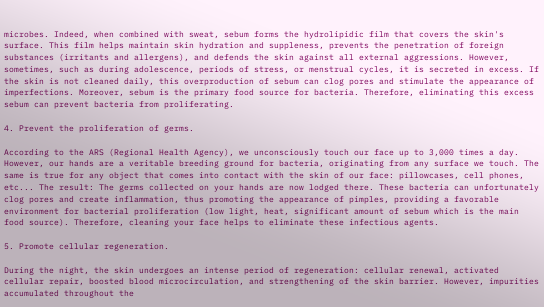microbes. Indeed, when combined with sweat, sebum forms the hydrolipidic film that covers the skin's surface. This film helps maintain skin hydration and suppleness, prevents the penetration of foreign substances (irritants and allergens), and defends the skin against all external aggressions. However, sometimes, such as during adolescence, periods of stress, or menstrual cycles, it is secreted in excess. If the skin is not cleaned daily, this overproduction of sebum can clog pores and stimulate the appearance of imperfections. Moreover, sebum is the primary food source for bacteria. Therefore, eliminating this excess sebum can prevent bacteria from proliferating.

4. Prevent the proliferation of germs.

According to the ARS (Regional Health Agency), we unconsciously touch our face up to 3,000 times a day. However, our hands are a veritable breeding ground for bacteria, originating from any surface we touch. The same is true for any object that comes into contact with the skin of our face: pillowcases, cell phones, etc... The result: The germs collected on your hands are now lodged there. These bacteria can unfortunately clog pores and create inflammation, thus promoting the appearance of pimples, providing a favorable environment for bacterial proliferation (low light, heat, significant amount of sebum which is the main food source). Therefore, cleaning your face helps to eliminate these infectious agents.

5. Promote cellular regeneration.

During the night, the skin undergoes an intense period of regeneration: cellular renewal, activated cellular repair, boosted blood microcirculation, and strengthening of the skin barrier. However, impurities accumulated throughout the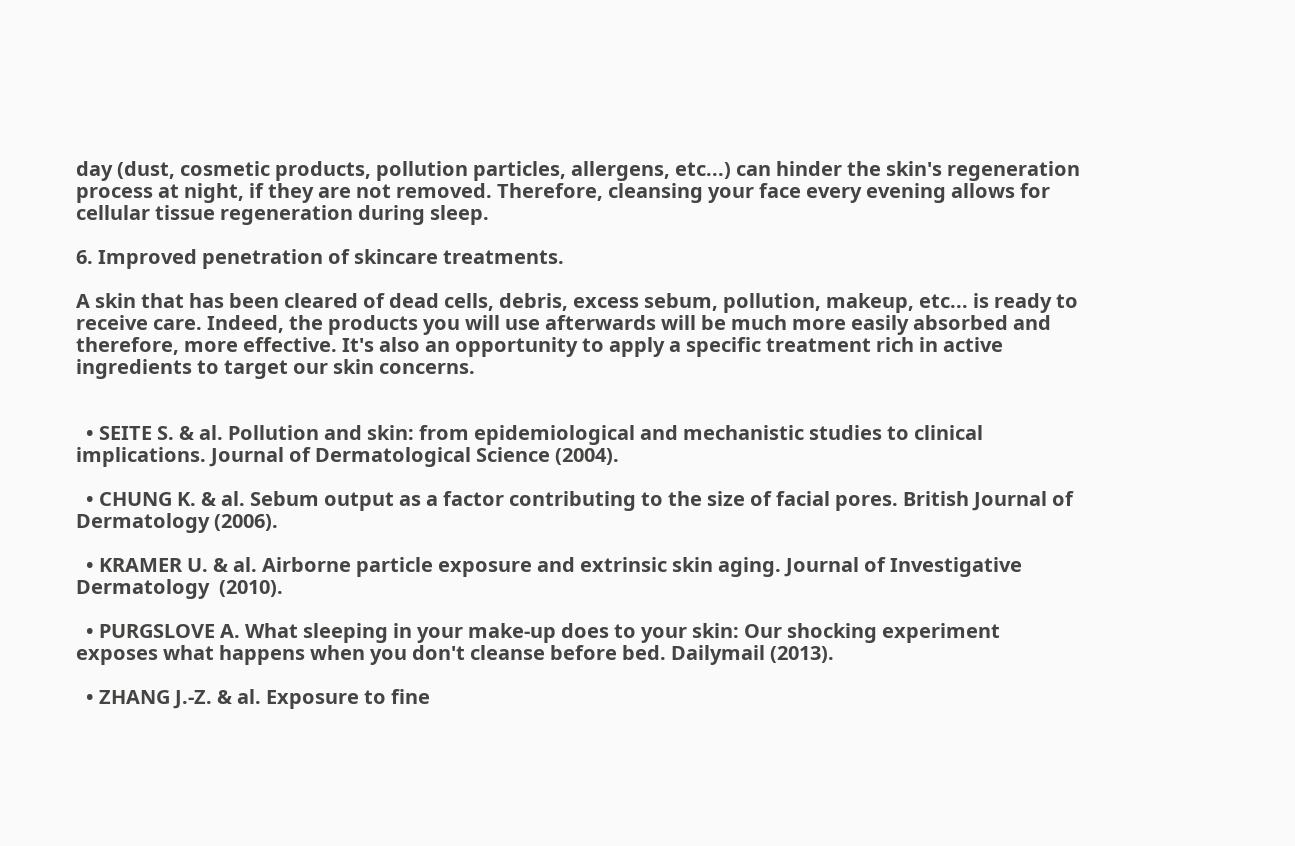day (dust, cosmetic products, pollution particles, allergens, etc...) can hinder the skin's regeneration process at night, if they are not removed. Therefore, cleansing your face every evening allows for cellular tissue regeneration during sleep.

6. Improved penetration of skincare treatments.

A skin that has been cleared of dead cells, debris, excess sebum, pollution, makeup, etc... is ready to receive care. Indeed, the products you will use afterwards will be much more easily absorbed and therefore, more effective. It's also an opportunity to apply a specific treatment rich in active ingredients to target our skin concerns.


  • SEITE S. & al. Pollution and skin: from epidemiological and mechanistic studies to clinical implications. Journal of Dermatological Science (2004).

  • CHUNG K. & al. Sebum output as a factor contributing to the size of facial pores. British Journal of Dermatology (2006).

  • KRAMER U. & al. Airborne particle exposure and extrinsic skin aging. Journal of Investigative Dermatology  (2010).

  • PURGSLOVE A. What sleeping in your make-up does to your skin: Our shocking experiment exposes what happens when you don't cleanse before bed. Dailymail (2013).

  • ZHANG J.-Z. & al. Exposure to fine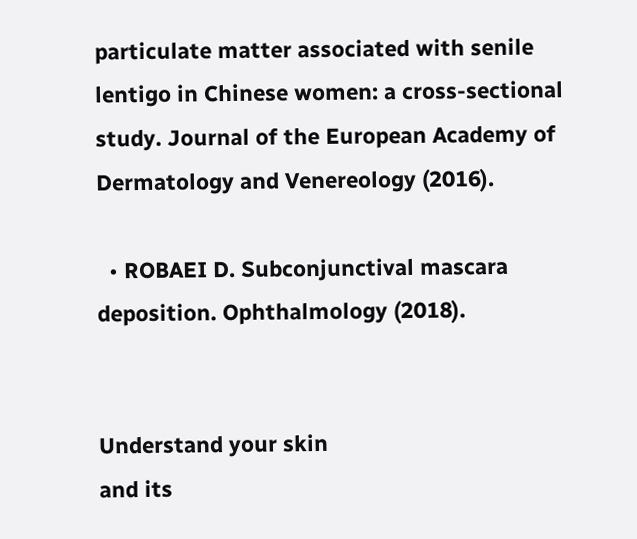particulate matter associated with senile lentigo in Chinese women: a cross-sectional study. Journal of the European Academy of Dermatology and Venereology (2016).

  • ROBAEI D. Subconjunctival mascara deposition. Ophthalmology (2018).


Understand your skin
and its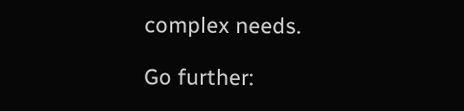complex needs.

Go further: